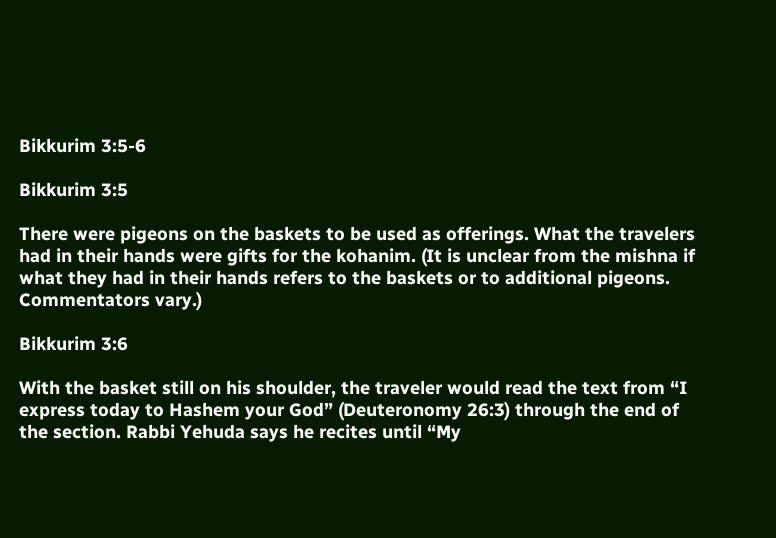Bikkurim 3:5-6

Bikkurim 3:5

There were pigeons on the baskets to be used as offerings. What the travelers had in their hands were gifts for the kohanim. (It is unclear from the mishna if what they had in their hands refers to the baskets or to additional pigeons. Commentators vary.)

Bikkurim 3:6

With the basket still on his shoulder, the traveler would read the text from “I express today to Hashem your God” (Deuteronomy 26:3) through the end of the section. Rabbi Yehuda says he recites until “My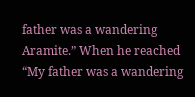father was a wandering Aramite.” When he reached “My father was a wandering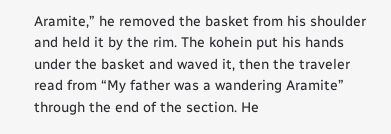Aramite,” he removed the basket from his shoulder and held it by the rim. The kohein put his hands under the basket and waved it, then the traveler read from “My father was a wandering Aramite” through the end of the section. He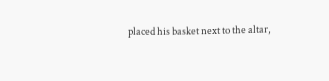placed his basket next to the altar,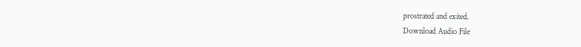prostrated and exited.
Download Audio File